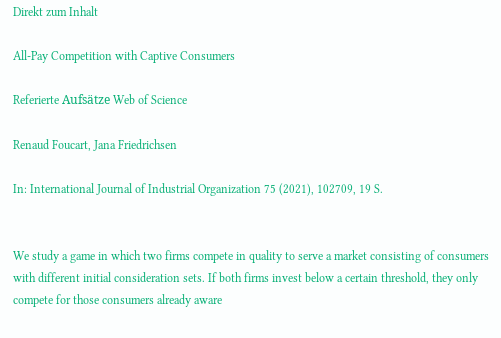Direkt zum Inhalt

All-Pay Competition with Captive Consumers

Referierte Aufsätze Web of Science

Renaud Foucart, Jana Friedrichsen

In: International Journal of Industrial Organization 75 (2021), 102709, 19 S.


We study a game in which two firms compete in quality to serve a market consisting of consumers with different initial consideration sets. If both firms invest below a certain threshold, they only compete for those consumers already aware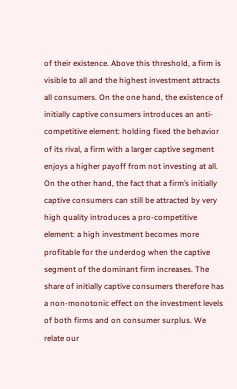of their existence. Above this threshold, a firm is visible to all and the highest investment attracts all consumers. On the one hand, the existence of initially captive consumers introduces an anti-competitive element: holding fixed the behavior of its rival, a firm with a larger captive segment enjoys a higher payoff from not investing at all. On the other hand, the fact that a firm’s initially captive consumers can still be attracted by very high quality introduces a pro-competitive element: a high investment becomes more profitable for the underdog when the captive segment of the dominant firm increases. The share of initially captive consumers therefore has a non-monotonic effect on the investment levels of both firms and on consumer surplus. We relate our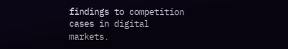findings to competition cases in digital markets.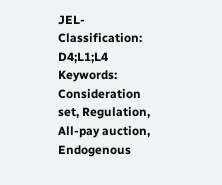JEL-Classification: D4;L1;L4
Keywords: Consideration set, Regulation, All-pay auction, Endogenous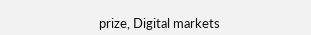prize, Digital markets